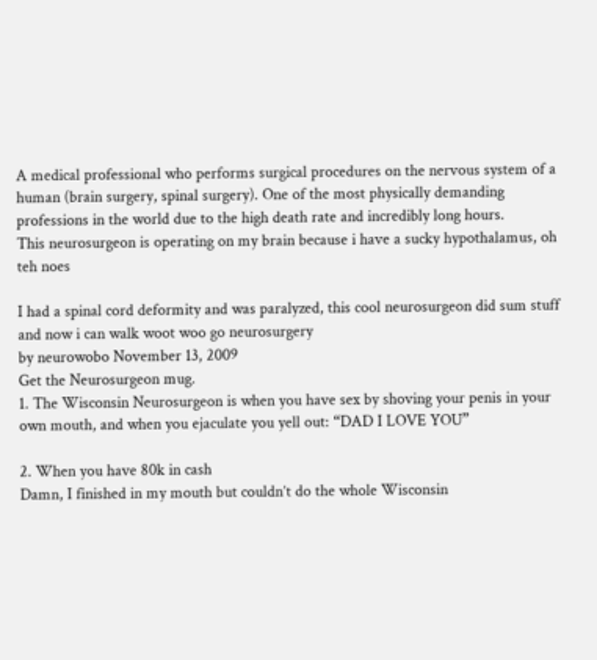A medical professional who performs surgical procedures on the nervous system of a human (brain surgery, spinal surgery). One of the most physically demanding professions in the world due to the high death rate and incredibly long hours.
This neurosurgeon is operating on my brain because i have a sucky hypothalamus, oh teh noes

I had a spinal cord deformity and was paralyzed, this cool neurosurgeon did sum stuff and now i can walk woot woo go neurosurgery
by neurowobo November 13, 2009
Get the Neurosurgeon mug.
1. The Wisconsin Neurosurgeon is when you have sex by shoving your penis in your own mouth, and when you ejaculate you yell out: “DAD I LOVE YOU”

2. When you have 80k in cash
Damn, I finished in my mouth but couldn’t do the whole Wisconsin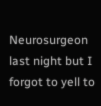Neurosurgeon last night but I forgot to yell to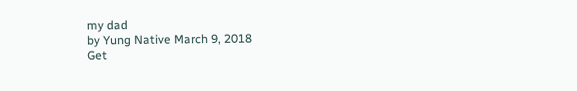my dad
by Yung Native March 9, 2018
Get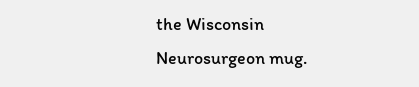the Wisconsin Neurosurgeon mug.